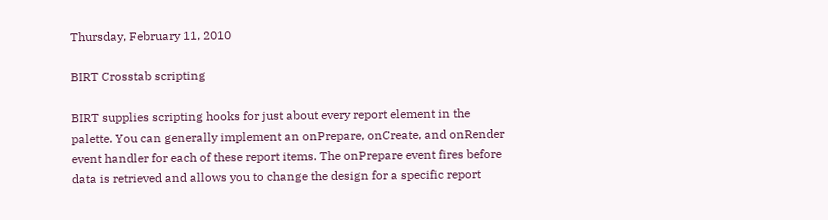Thursday, February 11, 2010

BIRT Crosstab scripting

BIRT supplies scripting hooks for just about every report element in the palette. You can generally implement an onPrepare, onCreate, and onRender event handler for each of these report items. The onPrepare event fires before data is retrieved and allows you to change the design for a specific report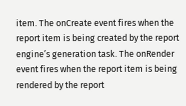item. The onCreate event fires when the report item is being created by the report engine’s generation task. The onRender event fires when the report item is being rendered by the report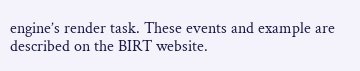engine’s render task. These events and example are described on the BIRT website.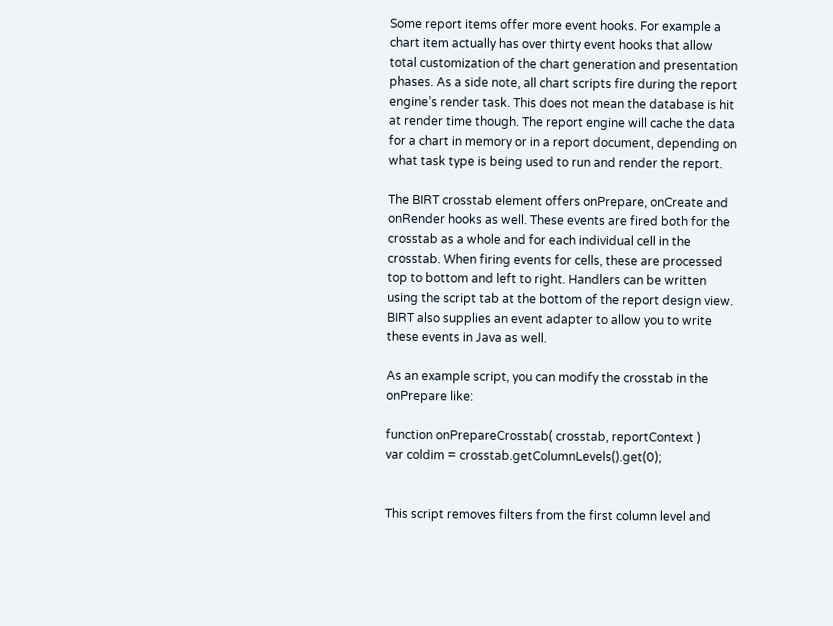Some report items offer more event hooks. For example a chart item actually has over thirty event hooks that allow total customization of the chart generation and presentation phases. As a side note, all chart scripts fire during the report engine’s render task. This does not mean the database is hit at render time though. The report engine will cache the data for a chart in memory or in a report document, depending on what task type is being used to run and render the report.

The BIRT crosstab element offers onPrepare, onCreate and onRender hooks as well. These events are fired both for the crosstab as a whole and for each individual cell in the crosstab. When firing events for cells, these are processed top to bottom and left to right. Handlers can be written using the script tab at the bottom of the report design view. BIRT also supplies an event adapter to allow you to write these events in Java as well.

As an example script, you can modify the crosstab in the onPrepare like:

function onPrepareCrosstab( crosstab, reportContext )
var coldim = crosstab.getColumnLevels().get(0);


This script removes filters from the first column level and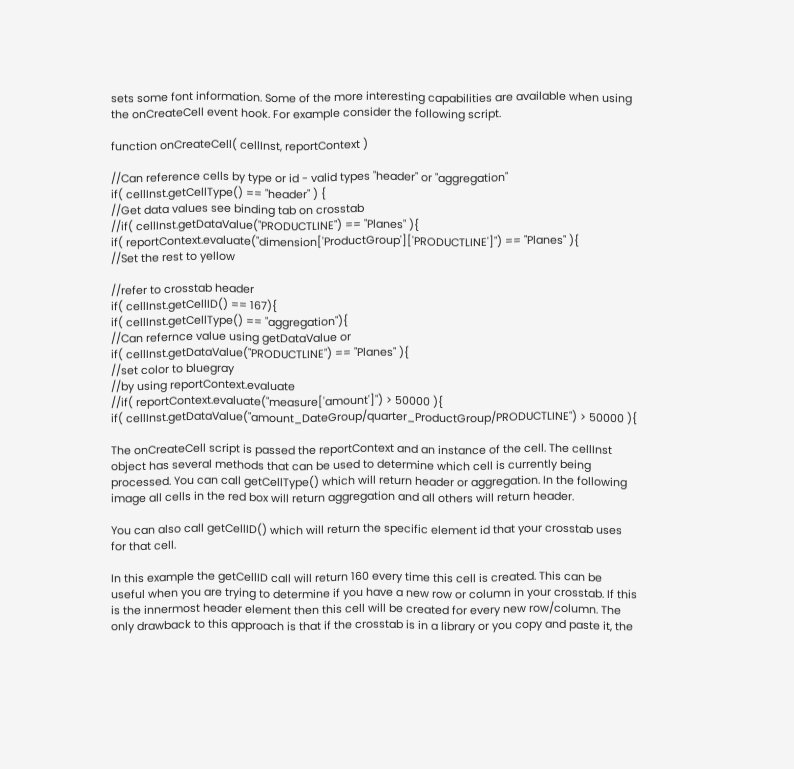sets some font information. Some of the more interesting capabilities are available when using the onCreateCell event hook. For example consider the following script.

function onCreateCell( cellInst, reportContext )

//Can reference cells by type or id - valid types "header" or "aggregation"
if( cellInst.getCellType() == "header" ) {
//Get data values see binding tab on crosstab
//if( cellInst.getDataValue("PRODUCTLINE") == "Planes" ){
if( reportContext.evaluate("dimension['ProductGroup']['PRODUCTLINE']") == "Planes" ){
//Set the rest to yellow

//refer to crosstab header
if( cellInst.getCellID() == 167){
if( cellInst.getCellType() == "aggregation"){
//Can refernce value using getDataValue or
if( cellInst.getDataValue("PRODUCTLINE") == "Planes" ){
//set color to bluegray
//by using reportContext.evaluate
//if( reportContext.evaluate("measure['amount']") > 50000 ){
if( cellInst.getDataValue("amount_DateGroup/quarter_ProductGroup/PRODUCTLINE") > 50000 ){

The onCreateCell script is passed the reportContext and an instance of the cell. The cellInst object has several methods that can be used to determine which cell is currently being processed. You can call getCellType() which will return header or aggregation. In the following image all cells in the red box will return aggregation and all others will return header.

You can also call getCellID() which will return the specific element id that your crosstab uses for that cell.

In this example the getCellID call will return 160 every time this cell is created. This can be useful when you are trying to determine if you have a new row or column in your crosstab. If this is the innermost header element then this cell will be created for every new row/column. The only drawback to this approach is that if the crosstab is in a library or you copy and paste it, the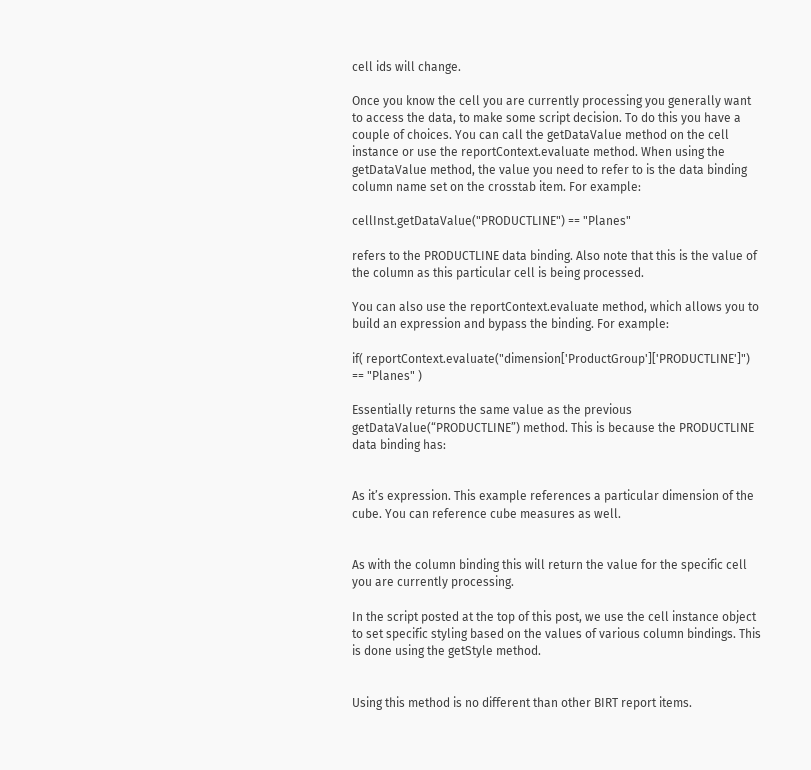cell ids will change.

Once you know the cell you are currently processing you generally want to access the data, to make some script decision. To do this you have a couple of choices. You can call the getDataValue method on the cell instance or use the reportContext.evaluate method. When using the getDataValue method, the value you need to refer to is the data binding column name set on the crosstab item. For example:

cellInst.getDataValue("PRODUCTLINE") == "Planes"

refers to the PRODUCTLINE data binding. Also note that this is the value of the column as this particular cell is being processed.

You can also use the reportContext.evaluate method, which allows you to build an expression and bypass the binding. For example:

if( reportContext.evaluate("dimension['ProductGroup']['PRODUCTLINE']") == "Planes" )

Essentially returns the same value as the previous getDataValue(“PRODUCTLINE”) method. This is because the PRODUCTLINE data binding has:


As it’s expression. This example references a particular dimension of the cube. You can reference cube measures as well.


As with the column binding this will return the value for the specific cell you are currently processing.

In the script posted at the top of this post, we use the cell instance object to set specific styling based on the values of various column bindings. This is done using the getStyle method.


Using this method is no different than other BIRT report items.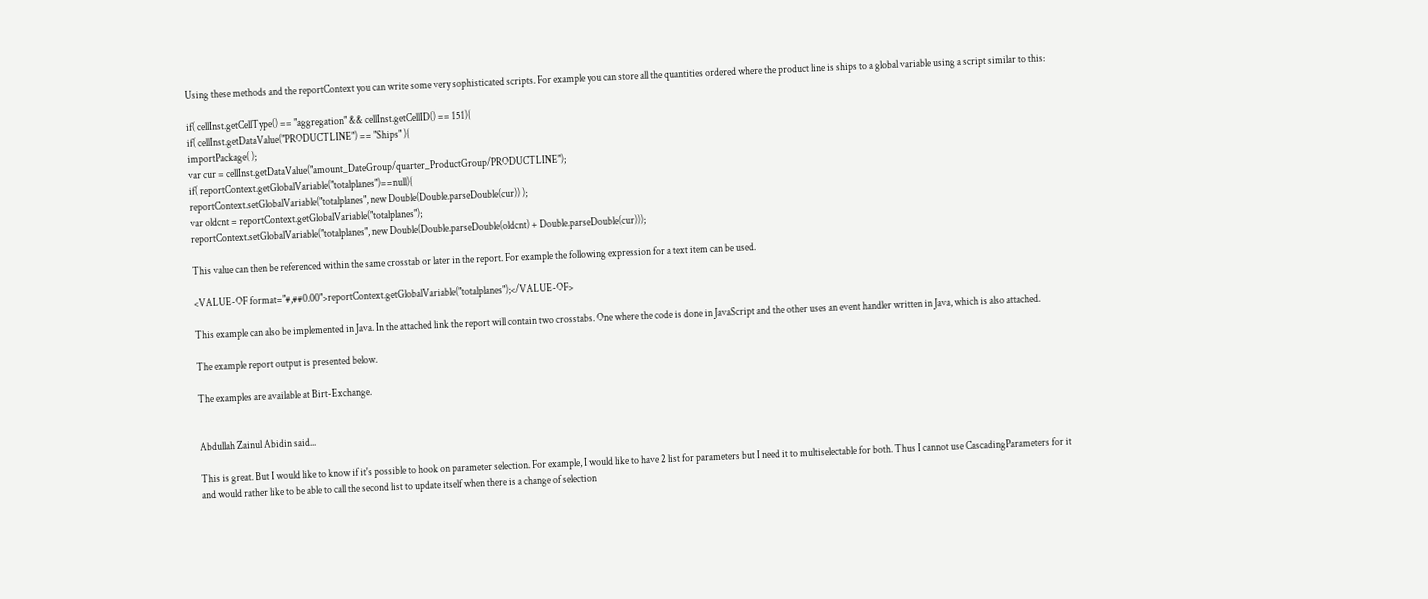Using these methods and the reportContext you can write some very sophisticated scripts. For example you can store all the quantities ordered where the product line is ships to a global variable using a script similar to this:

if( cellInst.getCellType() == "aggregation" && cellInst.getCellID() == 151){
if( cellInst.getDataValue("PRODUCTLINE") == "Ships" ){
importPackage( );
var cur = cellInst.getDataValue("amount_DateGroup/quarter_ProductGroup/PRODUCTLINE");
if( reportContext.getGlobalVariable("totalplanes")==null){
reportContext.setGlobalVariable("totalplanes", new Double(Double.parseDouble(cur)) );
var oldcnt = reportContext.getGlobalVariable("totalplanes");
reportContext.setGlobalVariable("totalplanes", new Double(Double.parseDouble(oldcnt) + Double.parseDouble(cur)));

This value can then be referenced within the same crosstab or later in the report. For example the following expression for a text item can be used.

<VALUE-OF format="#,##0.00">reportContext.getGlobalVariable("totalplanes");</VALUE-OF>

This example can also be implemented in Java. In the attached link the report will contain two crosstabs. One where the code is done in JavaScript and the other uses an event handler written in Java, which is also attached.

The example report output is presented below.

The examples are available at Birt-Exchange.


Abdullah Zainul Abidin said...

This is great. But I would like to know if it's possible to hook on parameter selection. For example, I would like to have 2 list for parameters but I need it to multiselectable for both. Thus I cannot use CascadingParameters for it and would rather like to be able to call the second list to update itself when there is a change of selection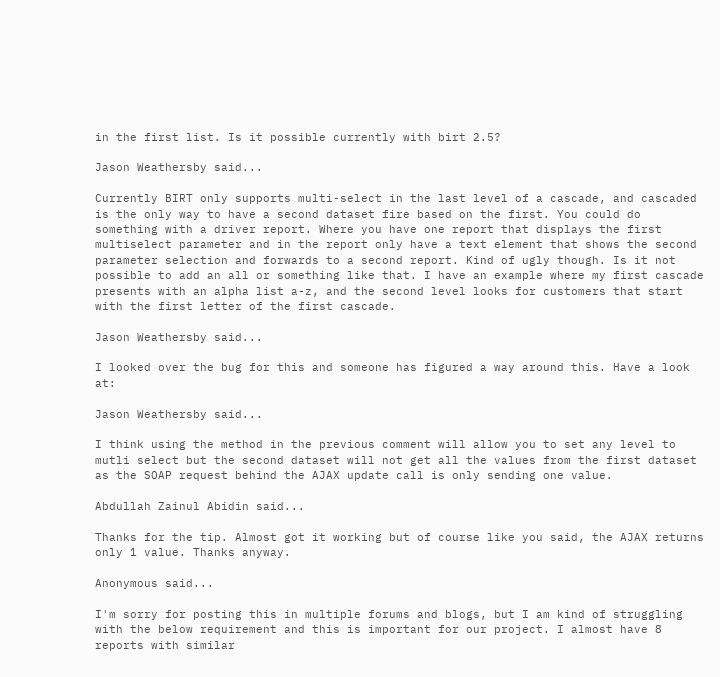in the first list. Is it possible currently with birt 2.5?

Jason Weathersby said...

Currently BIRT only supports multi-select in the last level of a cascade, and cascaded is the only way to have a second dataset fire based on the first. You could do something with a driver report. Where you have one report that displays the first multiselect parameter and in the report only have a text element that shows the second parameter selection and forwards to a second report. Kind of ugly though. Is it not possible to add an all or something like that. I have an example where my first cascade presents with an alpha list a-z, and the second level looks for customers that start with the first letter of the first cascade.

Jason Weathersby said...

I looked over the bug for this and someone has figured a way around this. Have a look at:

Jason Weathersby said...

I think using the method in the previous comment will allow you to set any level to mutli select but the second dataset will not get all the values from the first dataset as the SOAP request behind the AJAX update call is only sending one value.

Abdullah Zainul Abidin said...

Thanks for the tip. Almost got it working but of course like you said, the AJAX returns only 1 value. Thanks anyway.

Anonymous said...

I'm sorry for posting this in multiple forums and blogs, but I am kind of struggling with the below requirement and this is important for our project. I almost have 8 reports with similar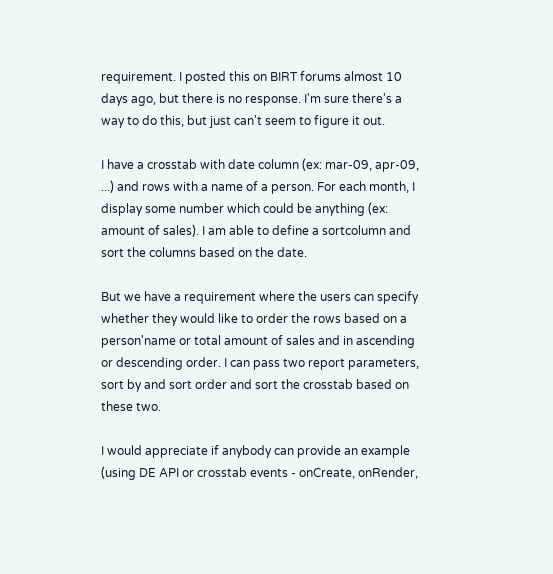requirement. I posted this on BIRT forums almost 10 days ago, but there is no response. I'm sure there's a way to do this, but just can't seem to figure it out.

I have a crosstab with date column (ex: mar-09, apr-09, ...) and rows with a name of a person. For each month, I display some number which could be anything (ex: amount of sales). I am able to define a sortcolumn and sort the columns based on the date.

But we have a requirement where the users can specify whether they would like to order the rows based on a person'name or total amount of sales and in ascending or descending order. I can pass two report parameters, sort by and sort order and sort the crosstab based on these two.

I would appreciate if anybody can provide an example (using DE API or crosstab events - onCreate, onRender,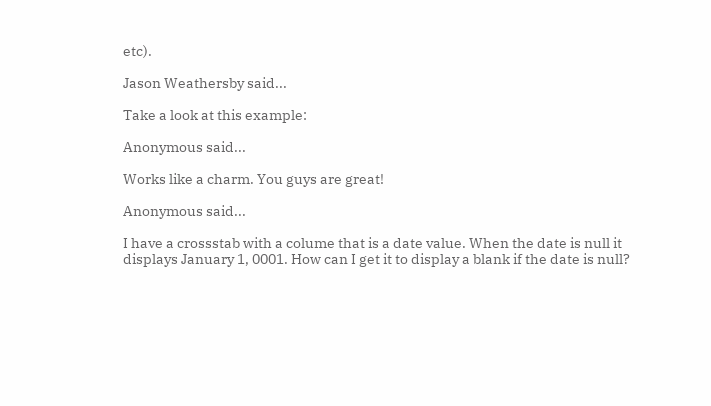etc).

Jason Weathersby said...

Take a look at this example:

Anonymous said...

Works like a charm. You guys are great!

Anonymous said...

I have a crossstab with a colume that is a date value. When the date is null it displays January 1, 0001. How can I get it to display a blank if the date is null?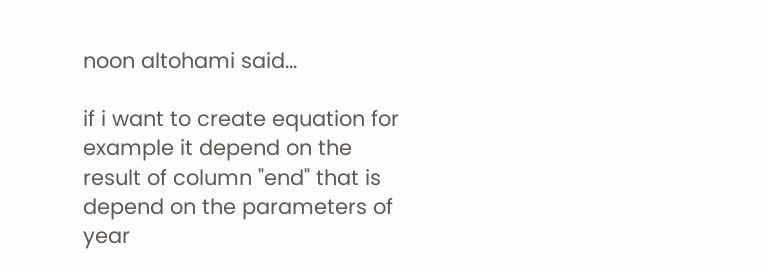noon altohami said...

if i want to create equation for example it depend on the result of column "end" that is depend on the parameters of year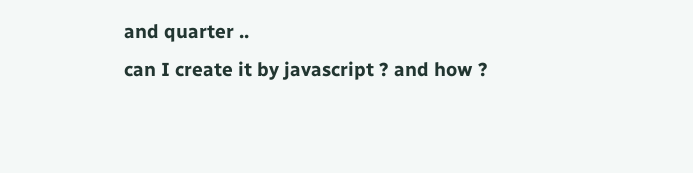and quarter ..
can I create it by javascript ? and how ?